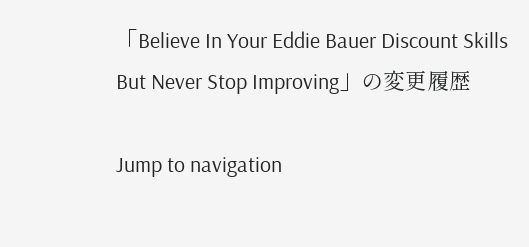「Believe In Your Eddie Bauer Discount Skills But Never Stop Improving」の変更履歴

Jump to navigation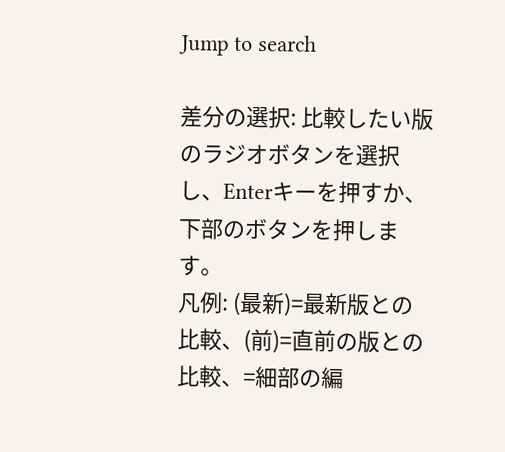Jump to search

差分の選択: 比較したい版のラジオボタンを選択し、Enterキーを押すか、下部のボタンを押します。
凡例: (最新)=最新版との比較、(前)=直前の版との比較、=細部の編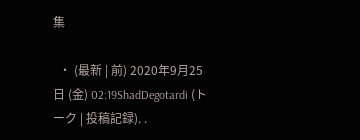集

  • (最新 | 前) 2020年9月25日 (金) 02:19ShadDegotardi (トーク | 投稿記録). .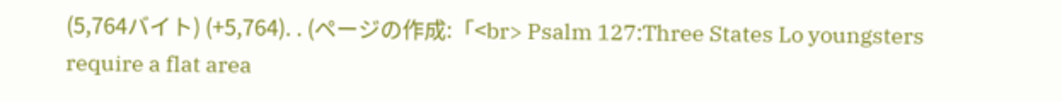(5,764バイト) (+5,764). . (ページの作成:「<br> Psalm 127:Three States Lo youngsters require a flat area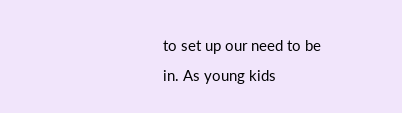to set up our need to be in. As young kids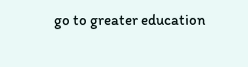go to greater education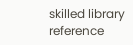skilled library reference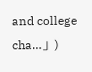and college cha…」)